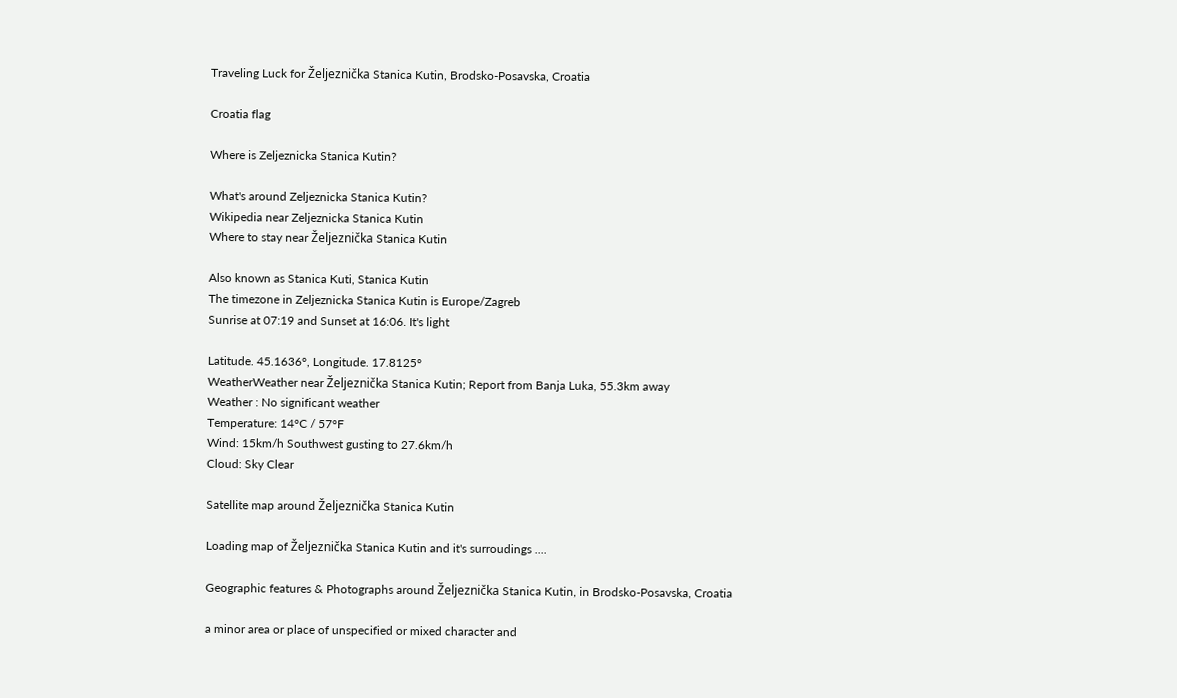Traveling Luck for Željeznička Stanica Kutin, Brodsko-Posavska, Croatia

Croatia flag

Where is Zeljeznicka Stanica Kutin?

What's around Zeljeznicka Stanica Kutin?
Wikipedia near Zeljeznicka Stanica Kutin
Where to stay near Željeznička Stanica Kutin

Also known as Stanica Kuti, Stanica Kutin
The timezone in Zeljeznicka Stanica Kutin is Europe/Zagreb
Sunrise at 07:19 and Sunset at 16:06. It's light

Latitude. 45.1636°, Longitude. 17.8125°
WeatherWeather near Željeznička Stanica Kutin; Report from Banja Luka, 55.3km away
Weather : No significant weather
Temperature: 14°C / 57°F
Wind: 15km/h Southwest gusting to 27.6km/h
Cloud: Sky Clear

Satellite map around Željeznička Stanica Kutin

Loading map of Željeznička Stanica Kutin and it's surroudings ....

Geographic features & Photographs around Željeznička Stanica Kutin, in Brodsko-Posavska, Croatia

a minor area or place of unspecified or mixed character and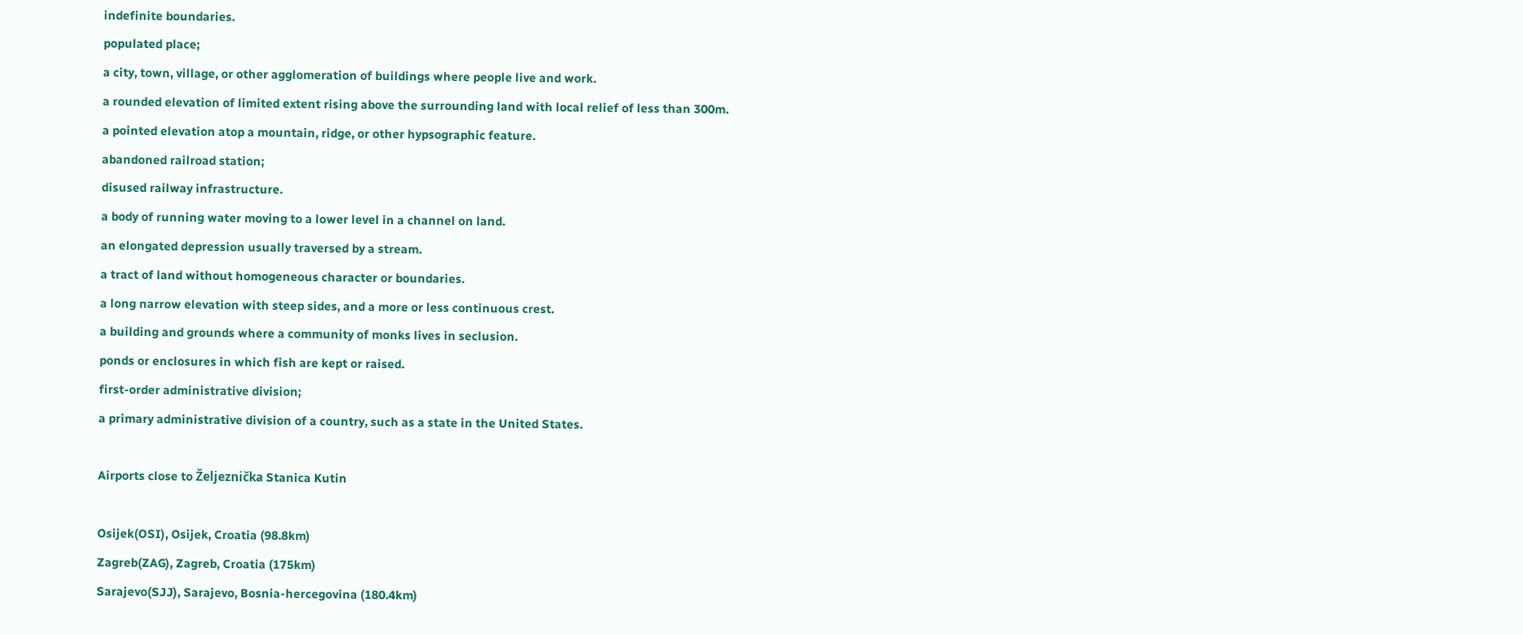indefinite boundaries.
populated place;
a city, town, village, or other agglomeration of buildings where people live and work.
a rounded elevation of limited extent rising above the surrounding land with local relief of less than 300m.
a pointed elevation atop a mountain, ridge, or other hypsographic feature.
abandoned railroad station;
disused railway infrastructure.
a body of running water moving to a lower level in a channel on land.
an elongated depression usually traversed by a stream.
a tract of land without homogeneous character or boundaries.
a long narrow elevation with steep sides, and a more or less continuous crest.
a building and grounds where a community of monks lives in seclusion.
ponds or enclosures in which fish are kept or raised.
first-order administrative division;
a primary administrative division of a country, such as a state in the United States.

Airports close to Željeznička Stanica Kutin

Osijek(OSI), Osijek, Croatia (98.8km)
Zagreb(ZAG), Zagreb, Croatia (175km)
Sarajevo(SJJ), Sarajevo, Bosnia-hercegovina (180.4km)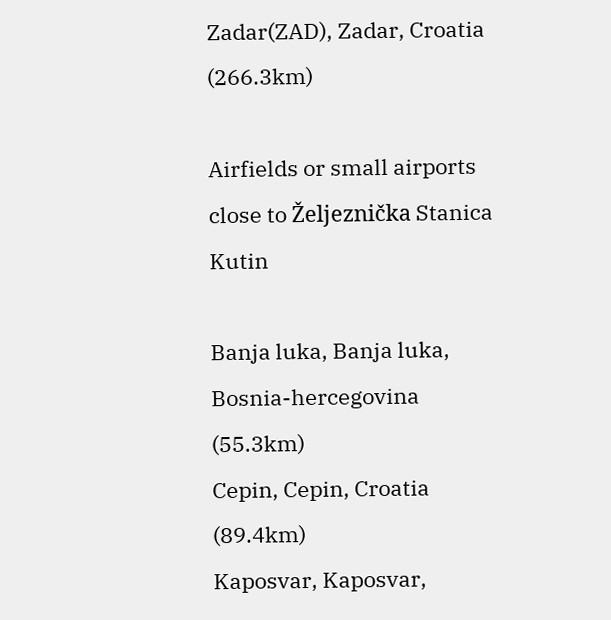Zadar(ZAD), Zadar, Croatia (266.3km)

Airfields or small airports close to Željeznička Stanica Kutin

Banja luka, Banja luka, Bosnia-hercegovina (55.3km)
Cepin, Cepin, Croatia (89.4km)
Kaposvar, Kaposvar,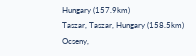Hungary (157.9km)
Taszar, Taszar, Hungary (158.5km)
Ocseny,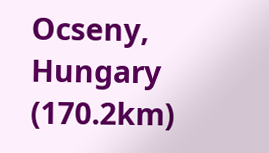Ocseny, Hungary (170.2km)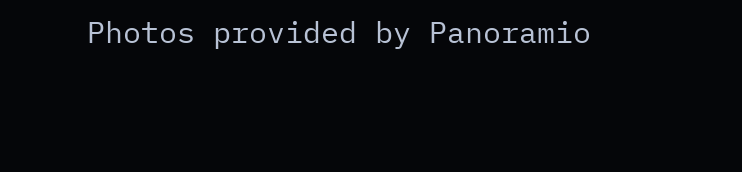Photos provided by Panoramio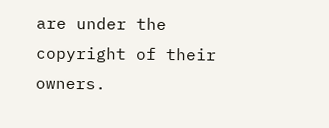are under the copyright of their owners.